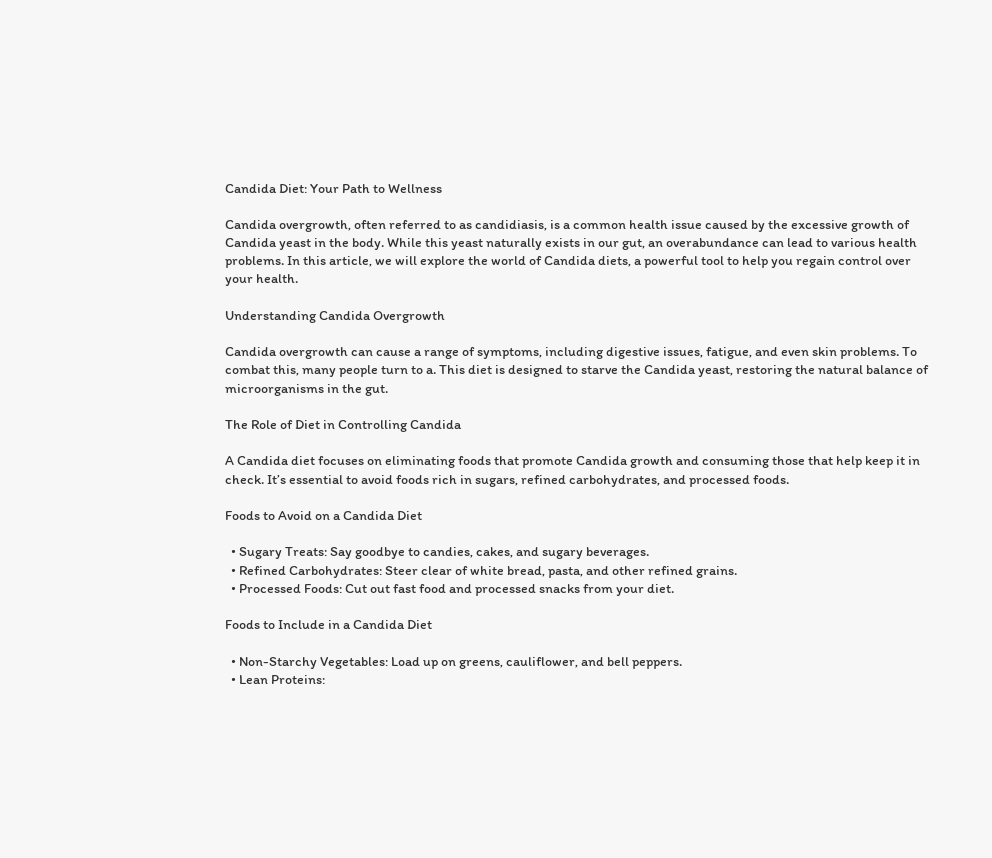Candida Diet: Your Path to Wellness

Candida overgrowth, often referred to as candidiasis, is a common health issue caused by the excessive growth of Candida yeast in the body. While this yeast naturally exists in our gut, an overabundance can lead to various health problems. In this article, we will explore the world of Candida diets, a powerful tool to help you regain control over your health.

Understanding Candida Overgrowth

Candida overgrowth can cause a range of symptoms, including digestive issues, fatigue, and even skin problems. To combat this, many people turn to a. This diet is designed to starve the Candida yeast, restoring the natural balance of microorganisms in the gut.

The Role of Diet in Controlling Candida

A Candida diet focuses on eliminating foods that promote Candida growth and consuming those that help keep it in check. It’s essential to avoid foods rich in sugars, refined carbohydrates, and processed foods.

Foods to Avoid on a Candida Diet

  • Sugary Treats: Say goodbye to candies, cakes, and sugary beverages.
  • Refined Carbohydrates: Steer clear of white bread, pasta, and other refined grains.
  • Processed Foods: Cut out fast food and processed snacks from your diet.

Foods to Include in a Candida Diet

  • Non-Starchy Vegetables: Load up on greens, cauliflower, and bell peppers.
  • Lean Proteins: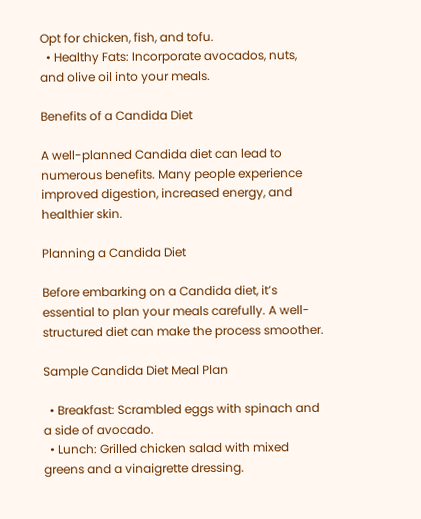Opt for chicken, fish, and tofu.
  • Healthy Fats: Incorporate avocados, nuts, and olive oil into your meals.

Benefits of a Candida Diet

A well-planned Candida diet can lead to numerous benefits. Many people experience improved digestion, increased energy, and healthier skin.

Planning a Candida Diet

Before embarking on a Candida diet, it’s essential to plan your meals carefully. A well-structured diet can make the process smoother.

Sample Candida Diet Meal Plan

  • Breakfast: Scrambled eggs with spinach and a side of avocado.
  • Lunch: Grilled chicken salad with mixed greens and a vinaigrette dressing.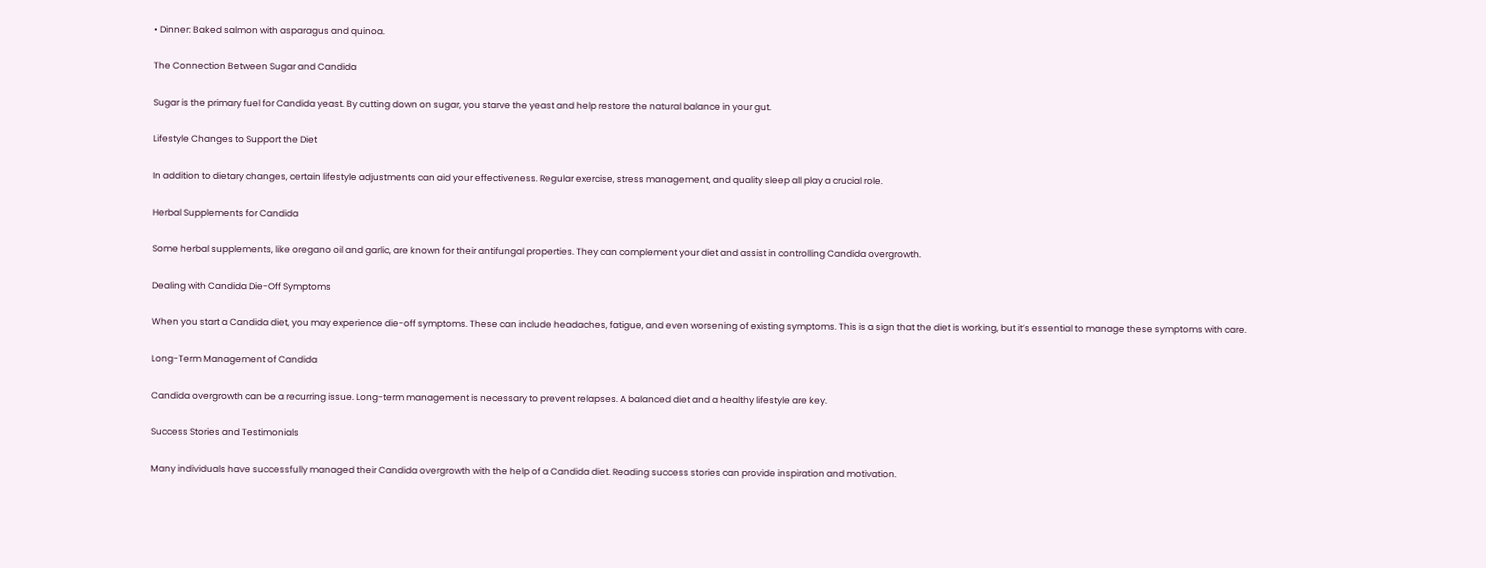• Dinner: Baked salmon with asparagus and quinoa.

The Connection Between Sugar and Candida

Sugar is the primary fuel for Candida yeast. By cutting down on sugar, you starve the yeast and help restore the natural balance in your gut.

Lifestyle Changes to Support the Diet

In addition to dietary changes, certain lifestyle adjustments can aid your effectiveness. Regular exercise, stress management, and quality sleep all play a crucial role.

Herbal Supplements for Candida

Some herbal supplements, like oregano oil and garlic, are known for their antifungal properties. They can complement your diet and assist in controlling Candida overgrowth.

Dealing with Candida Die-Off Symptoms

When you start a Candida diet, you may experience die-off symptoms. These can include headaches, fatigue, and even worsening of existing symptoms. This is a sign that the diet is working, but it’s essential to manage these symptoms with care.

Long-Term Management of Candida

Candida overgrowth can be a recurring issue. Long-term management is necessary to prevent relapses. A balanced diet and a healthy lifestyle are key.

Success Stories and Testimonials

Many individuals have successfully managed their Candida overgrowth with the help of a Candida diet. Reading success stories can provide inspiration and motivation.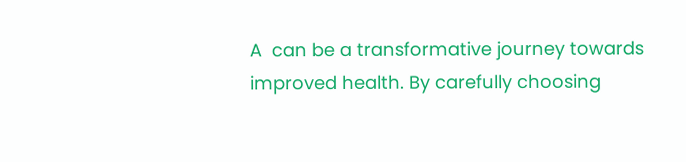A  can be a transformative journey towards improved health. By carefully choosing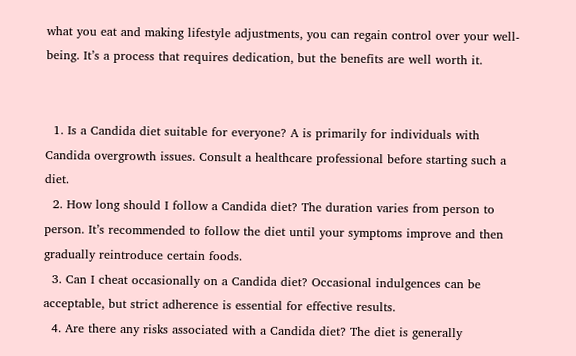what you eat and making lifestyle adjustments, you can regain control over your well-being. It’s a process that requires dedication, but the benefits are well worth it.


  1. Is a Candida diet suitable for everyone? A is primarily for individuals with Candida overgrowth issues. Consult a healthcare professional before starting such a diet.
  2. How long should I follow a Candida diet? The duration varies from person to person. It’s recommended to follow the diet until your symptoms improve and then gradually reintroduce certain foods.
  3. Can I cheat occasionally on a Candida diet? Occasional indulgences can be acceptable, but strict adherence is essential for effective results.
  4. Are there any risks associated with a Candida diet? The diet is generally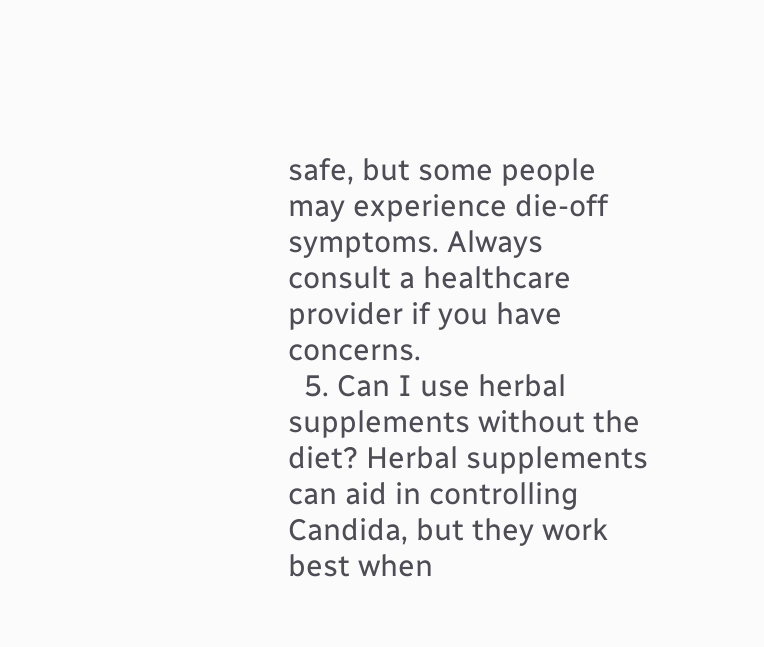safe, but some people may experience die-off symptoms. Always consult a healthcare provider if you have concerns.
  5. Can I use herbal supplements without the diet? Herbal supplements can aid in controlling Candida, but they work best when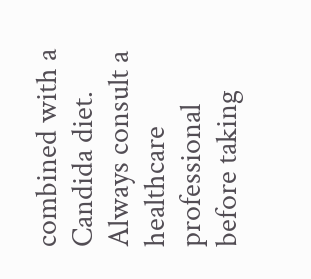combined with a Candida diet. Always consult a healthcare professional before taking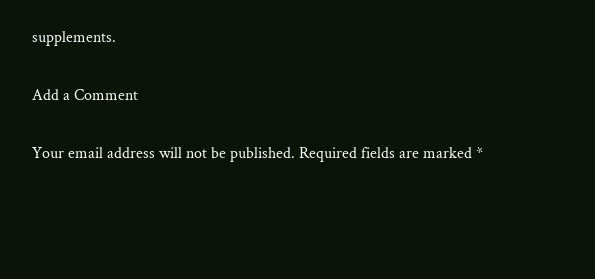supplements.

Add a Comment

Your email address will not be published. Required fields are marked *